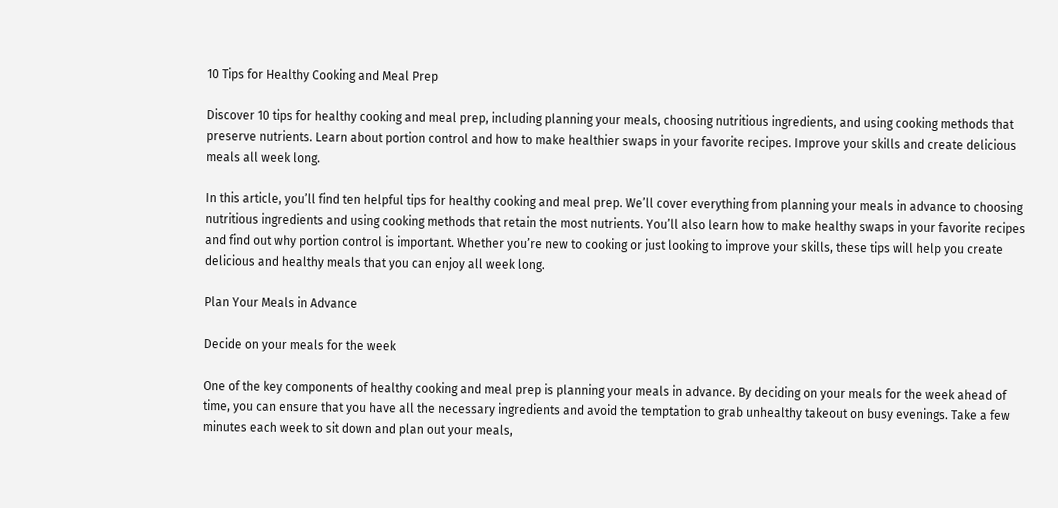10 Tips for Healthy Cooking and Meal Prep

Discover 10 tips for healthy cooking and meal prep, including planning your meals, choosing nutritious ingredients, and using cooking methods that preserve nutrients. Learn about portion control and how to make healthier swaps in your favorite recipes. Improve your skills and create delicious meals all week long.

In this article, you’ll find ten helpful tips for healthy cooking and meal prep. We’ll cover everything from planning your meals in advance to choosing nutritious ingredients and using cooking methods that retain the most nutrients. You’ll also learn how to make healthy swaps in your favorite recipes and find out why portion control is important. Whether you’re new to cooking or just looking to improve your skills, these tips will help you create delicious and healthy meals that you can enjoy all week long.

Plan Your Meals in Advance

Decide on your meals for the week

One of the key components of healthy cooking and meal prep is planning your meals in advance. By deciding on your meals for the week ahead of time, you can ensure that you have all the necessary ingredients and avoid the temptation to grab unhealthy takeout on busy evenings. Take a few minutes each week to sit down and plan out your meals,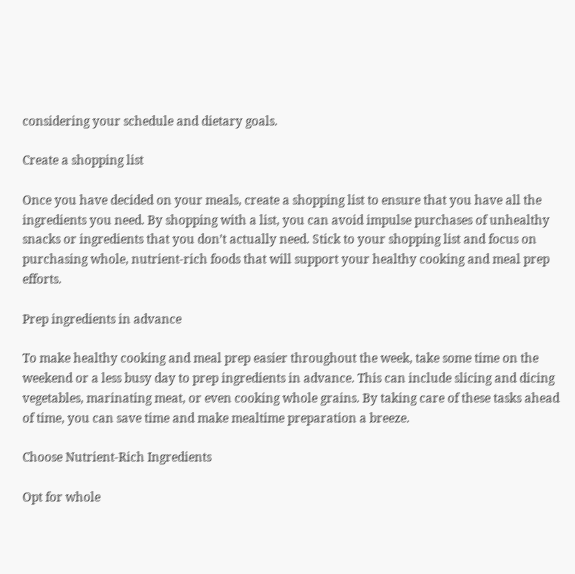considering your schedule and dietary goals.

Create a shopping list

Once you have decided on your meals, create a shopping list to ensure that you have all the ingredients you need. By shopping with a list, you can avoid impulse purchases of unhealthy snacks or ingredients that you don’t actually need. Stick to your shopping list and focus on purchasing whole, nutrient-rich foods that will support your healthy cooking and meal prep efforts.

Prep ingredients in advance

To make healthy cooking and meal prep easier throughout the week, take some time on the weekend or a less busy day to prep ingredients in advance. This can include slicing and dicing vegetables, marinating meat, or even cooking whole grains. By taking care of these tasks ahead of time, you can save time and make mealtime preparation a breeze.

Choose Nutrient-Rich Ingredients

Opt for whole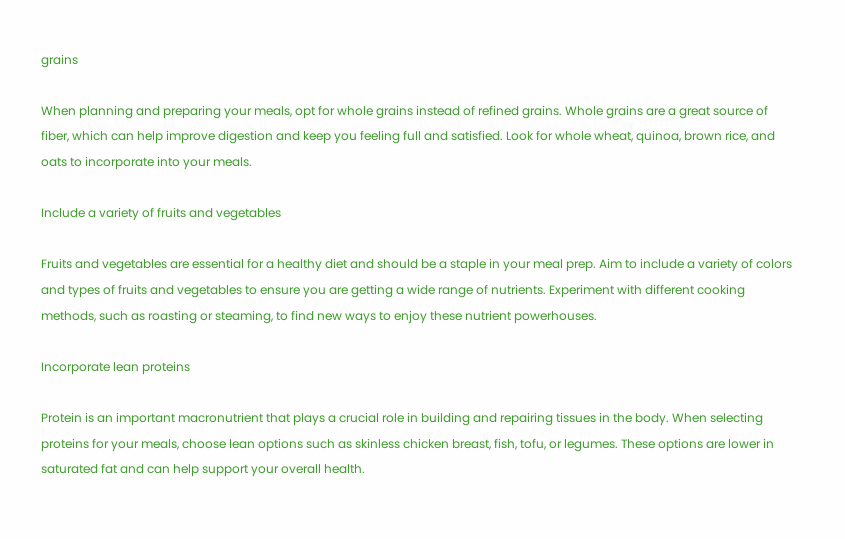grains

When planning and preparing your meals, opt for whole grains instead of refined grains. Whole grains are a great source of fiber, which can help improve digestion and keep you feeling full and satisfied. Look for whole wheat, quinoa, brown rice, and oats to incorporate into your meals.

Include a variety of fruits and vegetables

Fruits and vegetables are essential for a healthy diet and should be a staple in your meal prep. Aim to include a variety of colors and types of fruits and vegetables to ensure you are getting a wide range of nutrients. Experiment with different cooking methods, such as roasting or steaming, to find new ways to enjoy these nutrient powerhouses.

Incorporate lean proteins

Protein is an important macronutrient that plays a crucial role in building and repairing tissues in the body. When selecting proteins for your meals, choose lean options such as skinless chicken breast, fish, tofu, or legumes. These options are lower in saturated fat and can help support your overall health.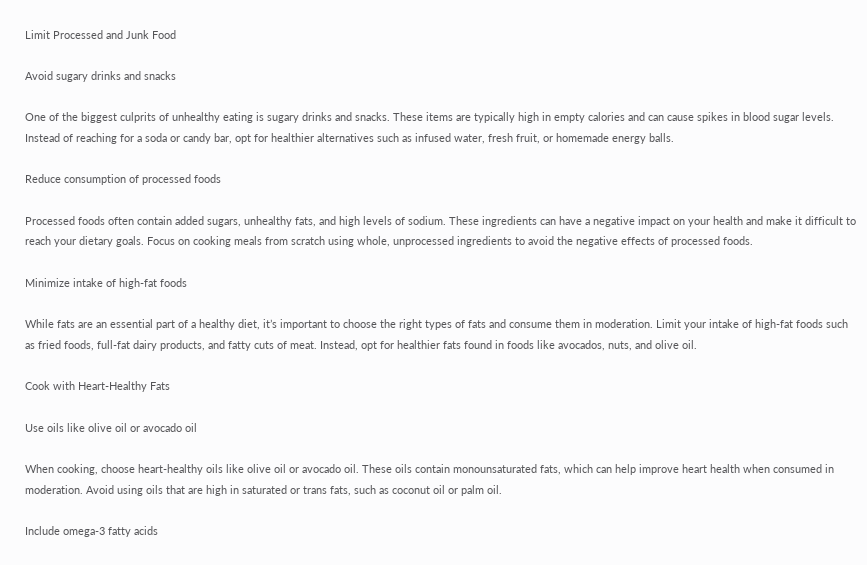Limit Processed and Junk Food

Avoid sugary drinks and snacks

One of the biggest culprits of unhealthy eating is sugary drinks and snacks. These items are typically high in empty calories and can cause spikes in blood sugar levels. Instead of reaching for a soda or candy bar, opt for healthier alternatives such as infused water, fresh fruit, or homemade energy balls.

Reduce consumption of processed foods

Processed foods often contain added sugars, unhealthy fats, and high levels of sodium. These ingredients can have a negative impact on your health and make it difficult to reach your dietary goals. Focus on cooking meals from scratch using whole, unprocessed ingredients to avoid the negative effects of processed foods.

Minimize intake of high-fat foods

While fats are an essential part of a healthy diet, it’s important to choose the right types of fats and consume them in moderation. Limit your intake of high-fat foods such as fried foods, full-fat dairy products, and fatty cuts of meat. Instead, opt for healthier fats found in foods like avocados, nuts, and olive oil.

Cook with Heart-Healthy Fats

Use oils like olive oil or avocado oil

When cooking, choose heart-healthy oils like olive oil or avocado oil. These oils contain monounsaturated fats, which can help improve heart health when consumed in moderation. Avoid using oils that are high in saturated or trans fats, such as coconut oil or palm oil.

Include omega-3 fatty acids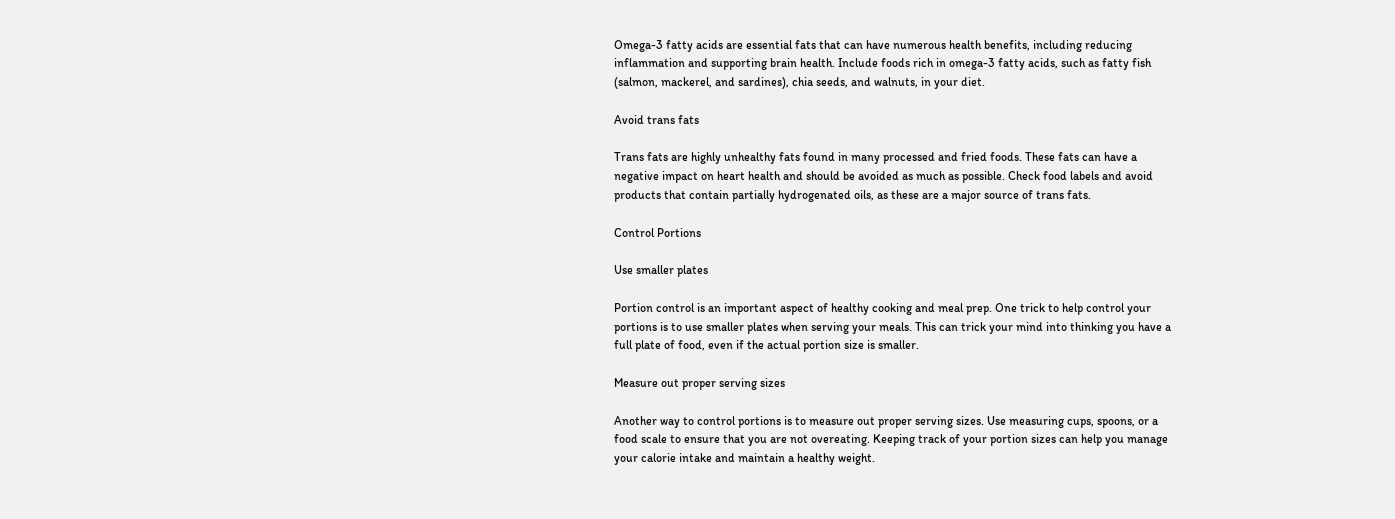Omega-3 fatty acids are essential fats that can have numerous health benefits, including reducing inflammation and supporting brain health. Include foods rich in omega-3 fatty acids, such as fatty fish (salmon, mackerel, and sardines), chia seeds, and walnuts, in your diet.

Avoid trans fats

Trans fats are highly unhealthy fats found in many processed and fried foods. These fats can have a negative impact on heart health and should be avoided as much as possible. Check food labels and avoid products that contain partially hydrogenated oils, as these are a major source of trans fats.

Control Portions

Use smaller plates

Portion control is an important aspect of healthy cooking and meal prep. One trick to help control your portions is to use smaller plates when serving your meals. This can trick your mind into thinking you have a full plate of food, even if the actual portion size is smaller.

Measure out proper serving sizes

Another way to control portions is to measure out proper serving sizes. Use measuring cups, spoons, or a food scale to ensure that you are not overeating. Keeping track of your portion sizes can help you manage your calorie intake and maintain a healthy weight.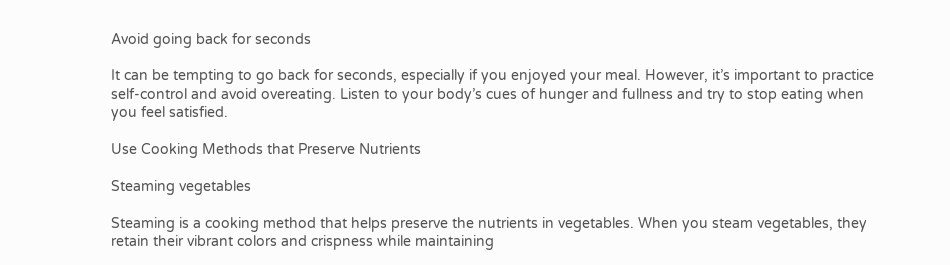Avoid going back for seconds

It can be tempting to go back for seconds, especially if you enjoyed your meal. However, it’s important to practice self-control and avoid overeating. Listen to your body’s cues of hunger and fullness and try to stop eating when you feel satisfied.

Use Cooking Methods that Preserve Nutrients

Steaming vegetables

Steaming is a cooking method that helps preserve the nutrients in vegetables. When you steam vegetables, they retain their vibrant colors and crispness while maintaining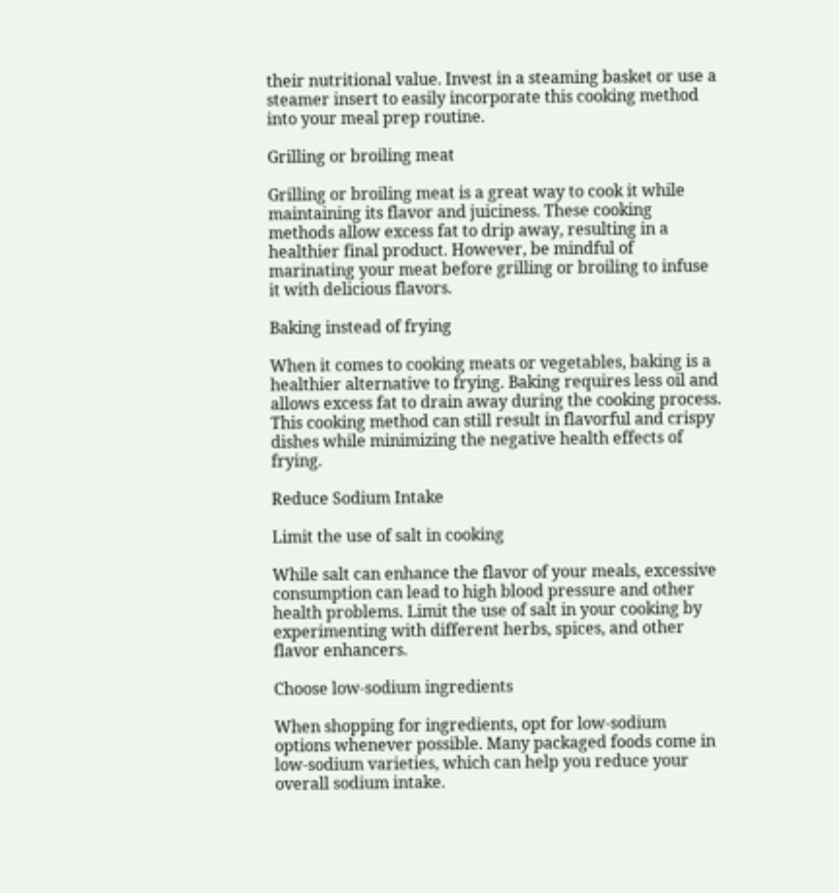their nutritional value. Invest in a steaming basket or use a steamer insert to easily incorporate this cooking method into your meal prep routine.

Grilling or broiling meat

Grilling or broiling meat is a great way to cook it while maintaining its flavor and juiciness. These cooking methods allow excess fat to drip away, resulting in a healthier final product. However, be mindful of marinating your meat before grilling or broiling to infuse it with delicious flavors.

Baking instead of frying

When it comes to cooking meats or vegetables, baking is a healthier alternative to frying. Baking requires less oil and allows excess fat to drain away during the cooking process. This cooking method can still result in flavorful and crispy dishes while minimizing the negative health effects of frying.

Reduce Sodium Intake

Limit the use of salt in cooking

While salt can enhance the flavor of your meals, excessive consumption can lead to high blood pressure and other health problems. Limit the use of salt in your cooking by experimenting with different herbs, spices, and other flavor enhancers.

Choose low-sodium ingredients

When shopping for ingredients, opt for low-sodium options whenever possible. Many packaged foods come in low-sodium varieties, which can help you reduce your overall sodium intake.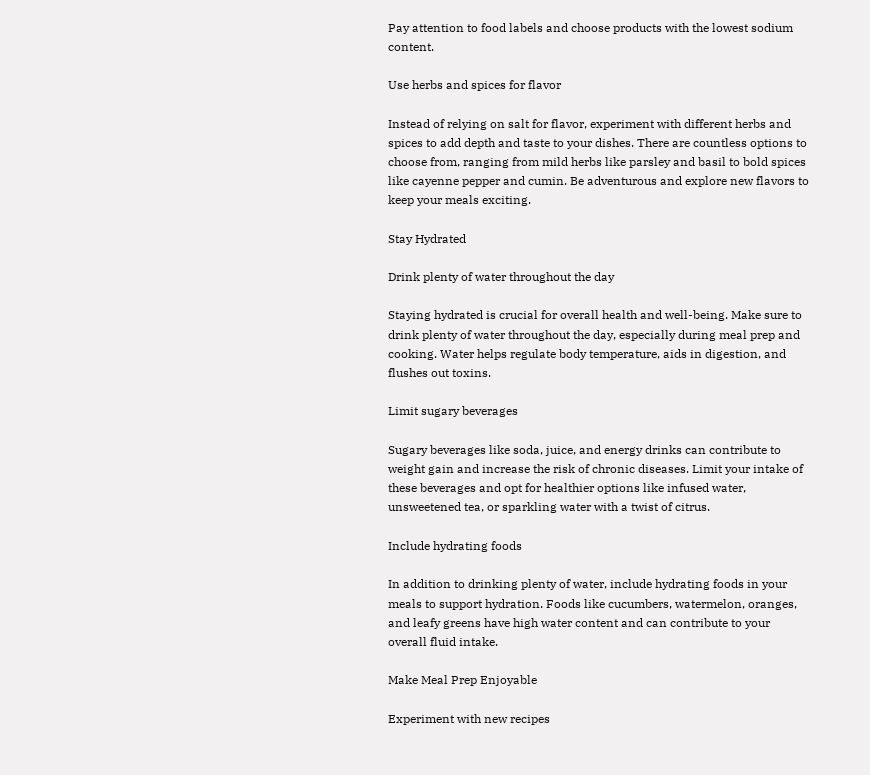Pay attention to food labels and choose products with the lowest sodium content.

Use herbs and spices for flavor

Instead of relying on salt for flavor, experiment with different herbs and spices to add depth and taste to your dishes. There are countless options to choose from, ranging from mild herbs like parsley and basil to bold spices like cayenne pepper and cumin. Be adventurous and explore new flavors to keep your meals exciting.

Stay Hydrated

Drink plenty of water throughout the day

Staying hydrated is crucial for overall health and well-being. Make sure to drink plenty of water throughout the day, especially during meal prep and cooking. Water helps regulate body temperature, aids in digestion, and flushes out toxins.

Limit sugary beverages

Sugary beverages like soda, juice, and energy drinks can contribute to weight gain and increase the risk of chronic diseases. Limit your intake of these beverages and opt for healthier options like infused water, unsweetened tea, or sparkling water with a twist of citrus.

Include hydrating foods

In addition to drinking plenty of water, include hydrating foods in your meals to support hydration. Foods like cucumbers, watermelon, oranges, and leafy greens have high water content and can contribute to your overall fluid intake.

Make Meal Prep Enjoyable

Experiment with new recipes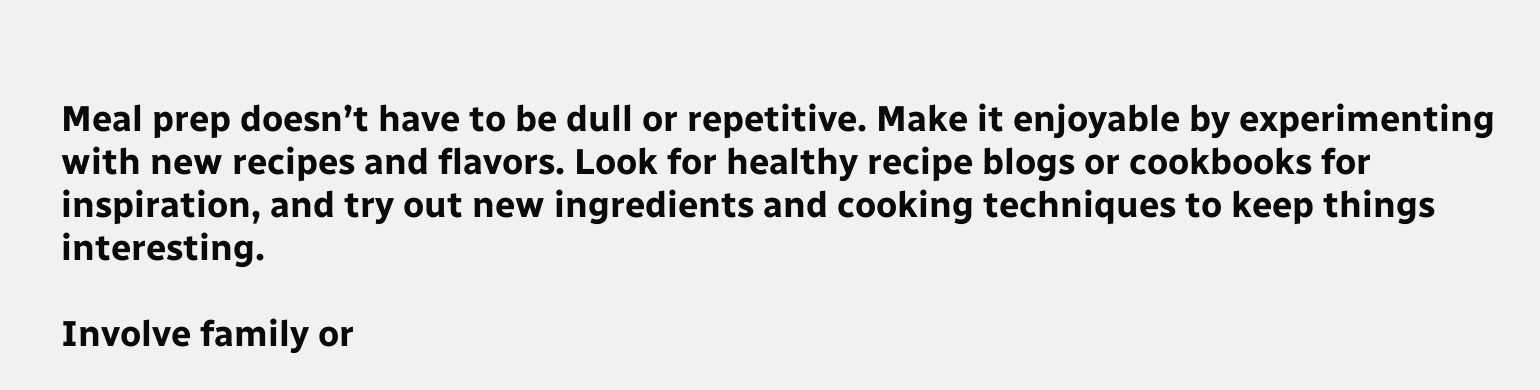Meal prep doesn’t have to be dull or repetitive. Make it enjoyable by experimenting with new recipes and flavors. Look for healthy recipe blogs or cookbooks for inspiration, and try out new ingredients and cooking techniques to keep things interesting.

Involve family or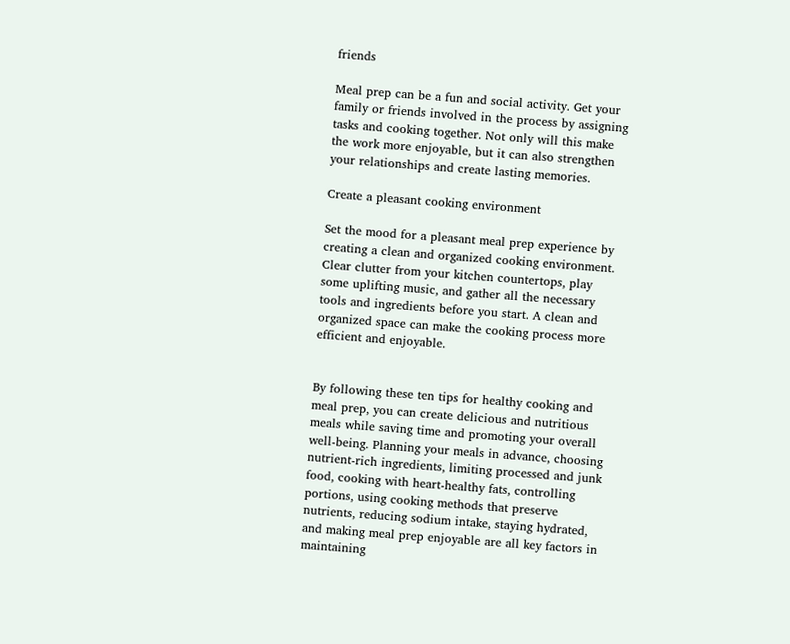friends

Meal prep can be a fun and social activity. Get your family or friends involved in the process by assigning tasks and cooking together. Not only will this make the work more enjoyable, but it can also strengthen your relationships and create lasting memories.

Create a pleasant cooking environment

Set the mood for a pleasant meal prep experience by creating a clean and organized cooking environment. Clear clutter from your kitchen countertops, play some uplifting music, and gather all the necessary tools and ingredients before you start. A clean and organized space can make the cooking process more efficient and enjoyable.


By following these ten tips for healthy cooking and meal prep, you can create delicious and nutritious meals while saving time and promoting your overall well-being. Planning your meals in advance, choosing nutrient-rich ingredients, limiting processed and junk food, cooking with heart-healthy fats, controlling portions, using cooking methods that preserve nutrients, reducing sodium intake, staying hydrated, and making meal prep enjoyable are all key factors in maintaining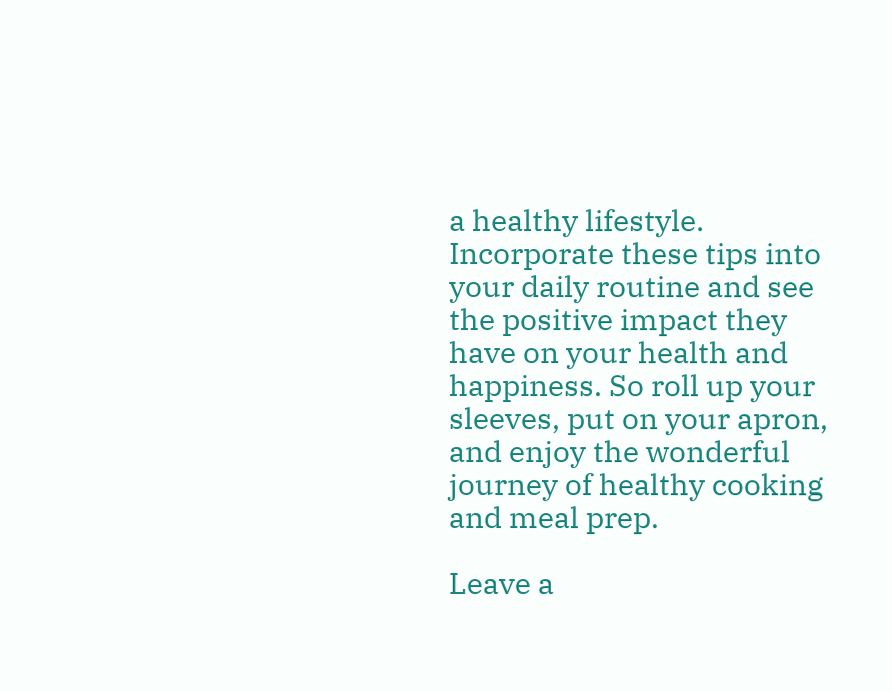a healthy lifestyle. Incorporate these tips into your daily routine and see the positive impact they have on your health and happiness. So roll up your sleeves, put on your apron, and enjoy the wonderful journey of healthy cooking and meal prep.

Leave a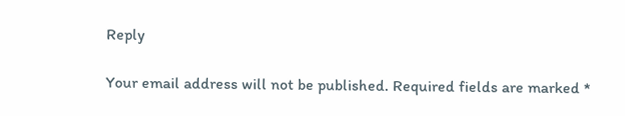Reply

Your email address will not be published. Required fields are marked *